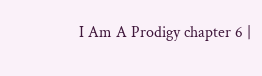I Am A Prodigy chapter 6 |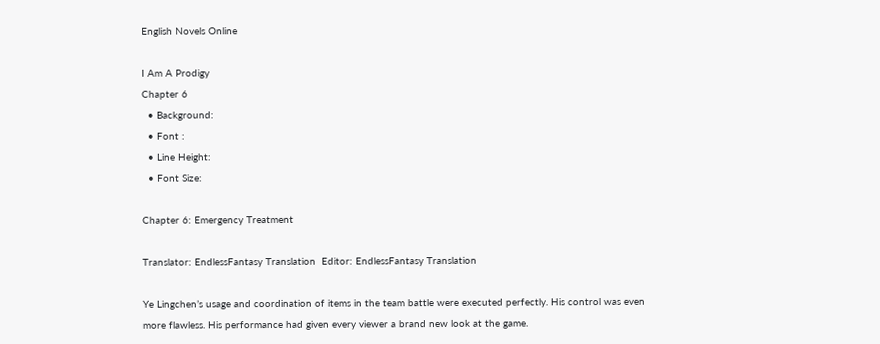English Novels Online

I Am A Prodigy
Chapter 6
  • Background:
  • Font :
  • Line Height:
  • Font Size:

Chapter 6: Emergency Treatment

Translator: EndlessFantasy Translation  Editor: EndlessFantasy Translation

Ye Lingchen’s usage and coordination of items in the team battle were executed perfectly. His control was even more flawless. His performance had given every viewer a brand new look at the game.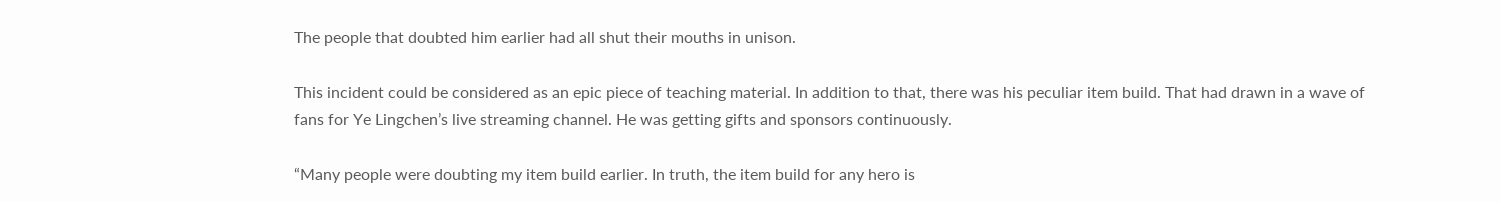The people that doubted him earlier had all shut their mouths in unison.

This incident could be considered as an epic piece of teaching material. In addition to that, there was his peculiar item build. That had drawn in a wave of fans for Ye Lingchen’s live streaming channel. He was getting gifts and sponsors continuously.

“Many people were doubting my item build earlier. In truth, the item build for any hero is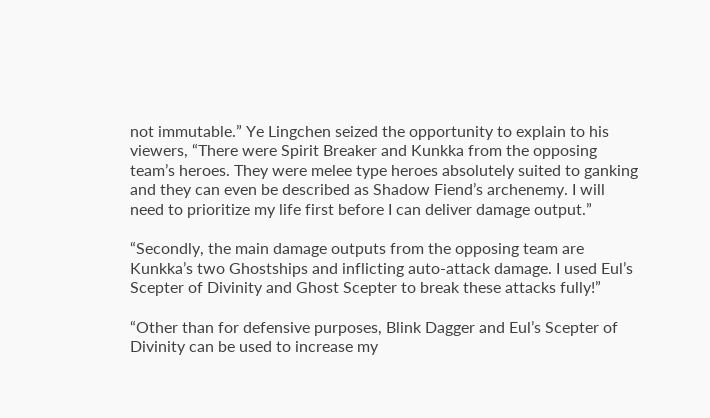not immutable.” Ye Lingchen seized the opportunity to explain to his viewers, “There were Spirit Breaker and Kunkka from the opposing team’s heroes. They were melee type heroes absolutely suited to ganking and they can even be described as Shadow Fiend’s archenemy. I will need to prioritize my life first before I can deliver damage output.”

“Secondly, the main damage outputs from the opposing team are Kunkka’s two Ghostships and inflicting auto-attack damage. I used Eul’s Scepter of Divinity and Ghost Scepter to break these attacks fully!”

“Other than for defensive purposes, Blink Dagger and Eul’s Scepter of Divinity can be used to increase my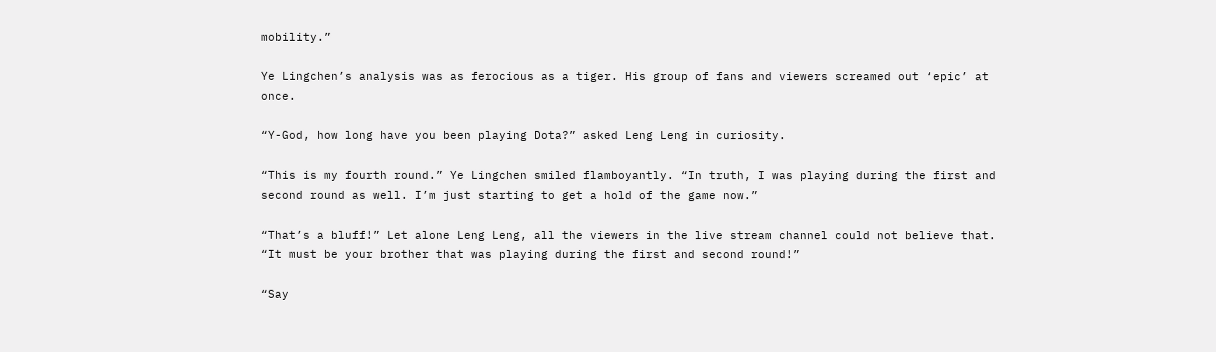mobility.”

Ye Lingchen’s analysis was as ferocious as a tiger. His group of fans and viewers screamed out ‘epic’ at once.

“Y-God, how long have you been playing Dota?” asked Leng Leng in curiosity.

“This is my fourth round.” Ye Lingchen smiled flamboyantly. “In truth, I was playing during the first and second round as well. I’m just starting to get a hold of the game now.”

“That’s a bluff!” Let alone Leng Leng, all the viewers in the live stream channel could not believe that. “It must be your brother that was playing during the first and second round!”

“Say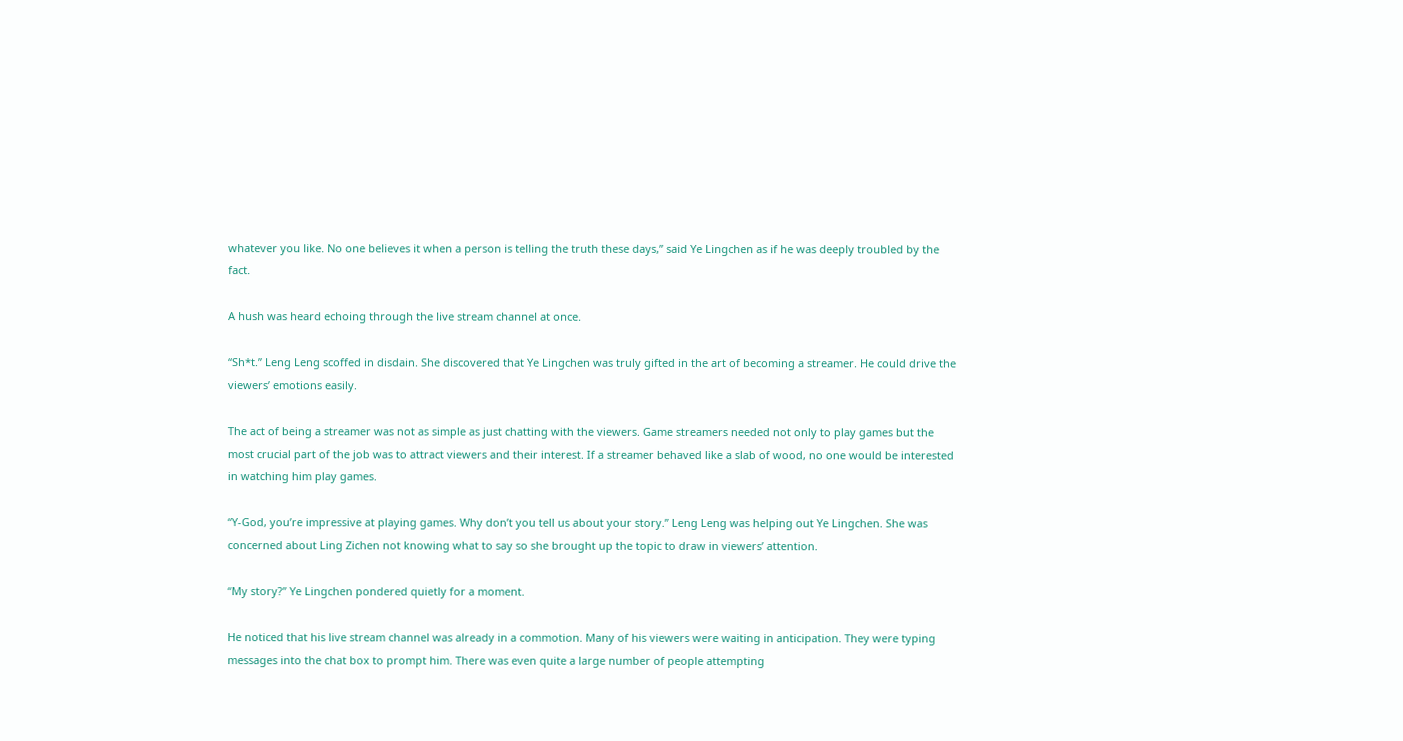whatever you like. No one believes it when a person is telling the truth these days,” said Ye Lingchen as if he was deeply troubled by the fact.

A hush was heard echoing through the live stream channel at once.

“Sh*t.” Leng Leng scoffed in disdain. She discovered that Ye Lingchen was truly gifted in the art of becoming a streamer. He could drive the viewers’ emotions easily.

The act of being a streamer was not as simple as just chatting with the viewers. Game streamers needed not only to play games but the most crucial part of the job was to attract viewers and their interest. If a streamer behaved like a slab of wood, no one would be interested in watching him play games.

“Y-God, you’re impressive at playing games. Why don’t you tell us about your story.” Leng Leng was helping out Ye Lingchen. She was concerned about Ling Zichen not knowing what to say so she brought up the topic to draw in viewers’ attention.

“My story?” Ye Lingchen pondered quietly for a moment.

He noticed that his live stream channel was already in a commotion. Many of his viewers were waiting in anticipation. They were typing messages into the chat box to prompt him. There was even quite a large number of people attempting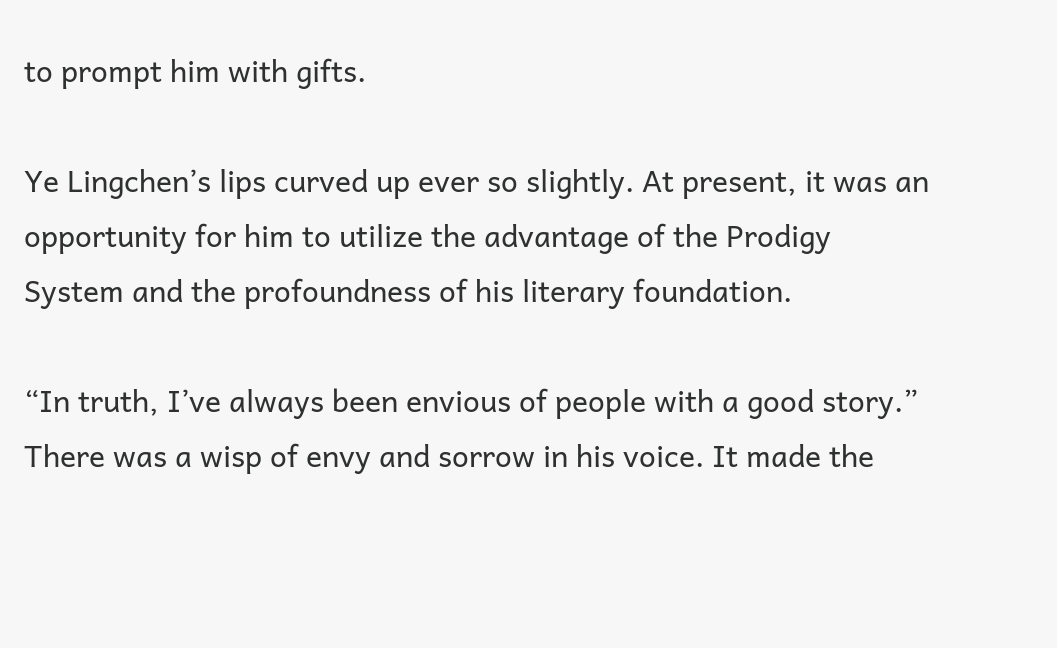to prompt him with gifts.

Ye Lingchen’s lips curved up ever so slightly. At present, it was an opportunity for him to utilize the advantage of the Prodigy System and the profoundness of his literary foundation.

“In truth, I’ve always been envious of people with a good story.” There was a wisp of envy and sorrow in his voice. It made the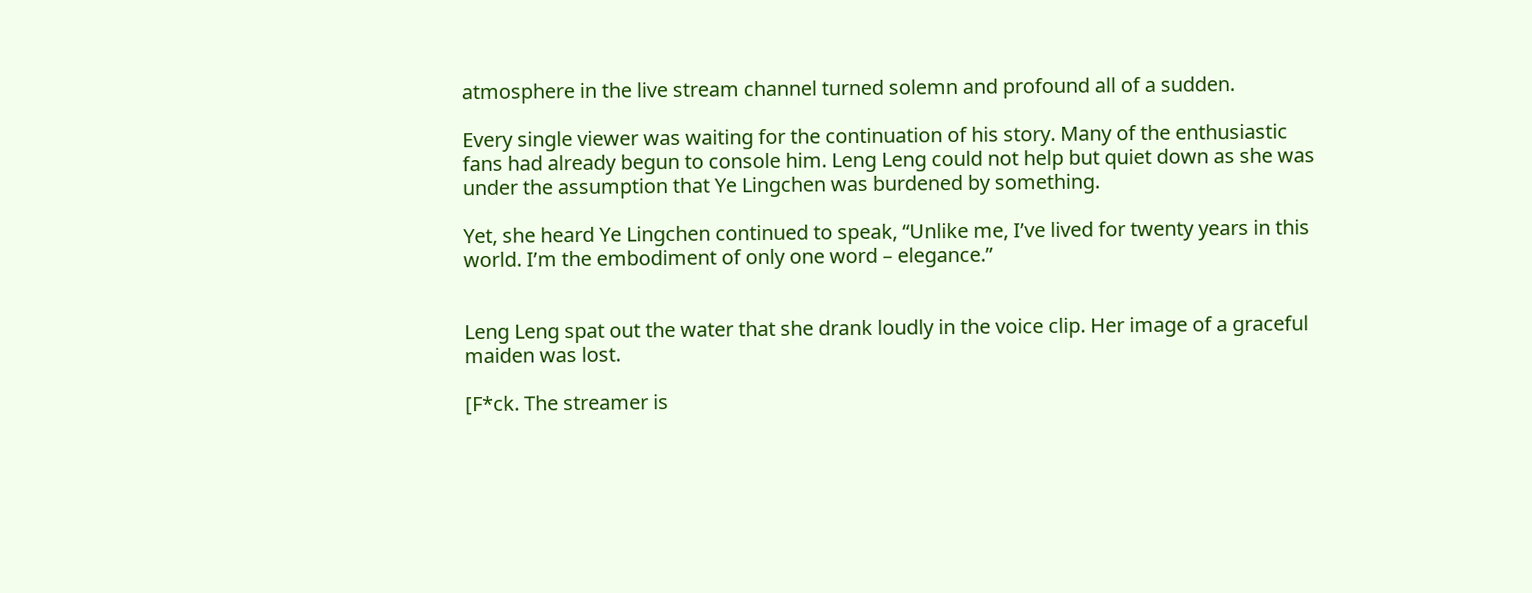atmosphere in the live stream channel turned solemn and profound all of a sudden.

Every single viewer was waiting for the continuation of his story. Many of the enthusiastic fans had already begun to console him. Leng Leng could not help but quiet down as she was under the assumption that Ye Lingchen was burdened by something.

Yet, she heard Ye Lingchen continued to speak, “Unlike me, I’ve lived for twenty years in this world. I’m the embodiment of only one word – elegance.”


Leng Leng spat out the water that she drank loudly in the voice clip. Her image of a graceful maiden was lost.

[F*ck. The streamer is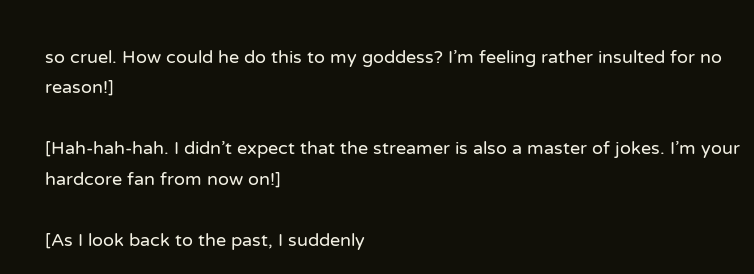so cruel. How could he do this to my goddess? I’m feeling rather insulted for no reason!]

[Hah-hah-hah. I didn’t expect that the streamer is also a master of jokes. I’m your hardcore fan from now on!]

[As I look back to the past, I suddenly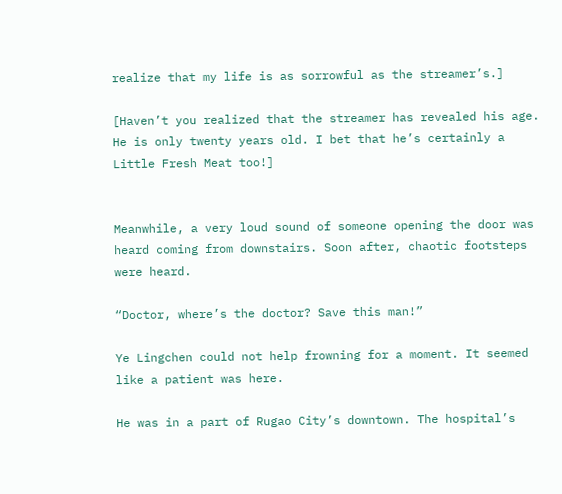realize that my life is as sorrowful as the streamer’s.]

[Haven’t you realized that the streamer has revealed his age. He is only twenty years old. I bet that he’s certainly a Little Fresh Meat too!]


Meanwhile, a very loud sound of someone opening the door was heard coming from downstairs. Soon after, chaotic footsteps were heard.

“Doctor, where’s the doctor? Save this man!”

Ye Lingchen could not help frowning for a moment. It seemed like a patient was here.

He was in a part of Rugao City’s downtown. The hospital’s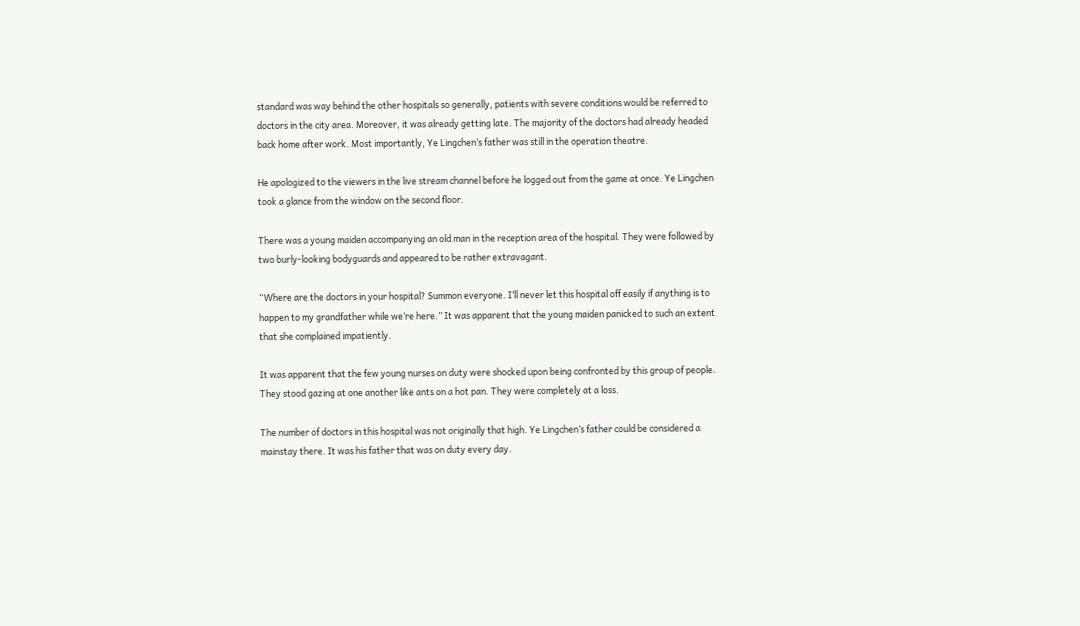standard was way behind the other hospitals so generally, patients with severe conditions would be referred to doctors in the city area. Moreover, it was already getting late. The majority of the doctors had already headed back home after work. Most importantly, Ye Lingchen’s father was still in the operation theatre.

He apologized to the viewers in the live stream channel before he logged out from the game at once. Ye Lingchen took a glance from the window on the second floor.

There was a young maiden accompanying an old man in the reception area of the hospital. They were followed by two burly-looking bodyguards and appeared to be rather extravagant.

“Where are the doctors in your hospital? Summon everyone. I’ll never let this hospital off easily if anything is to happen to my grandfather while we’re here.” It was apparent that the young maiden panicked to such an extent that she complained impatiently.

It was apparent that the few young nurses on duty were shocked upon being confronted by this group of people. They stood gazing at one another like ants on a hot pan. They were completely at a loss.

The number of doctors in this hospital was not originally that high. Ye Lingchen’s father could be considered a mainstay there. It was his father that was on duty every day.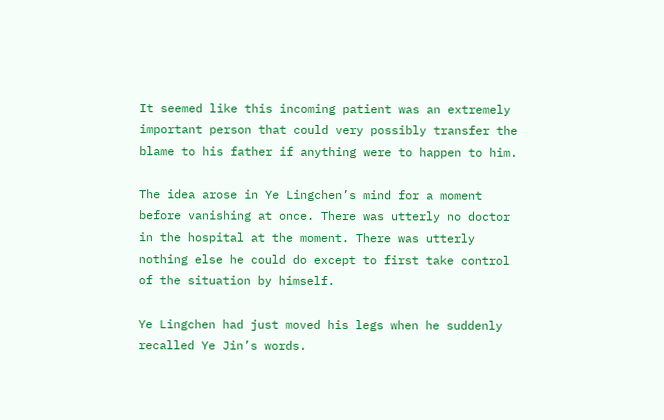It seemed like this incoming patient was an extremely important person that could very possibly transfer the blame to his father if anything were to happen to him.

The idea arose in Ye Lingchen’s mind for a moment before vanishing at once. There was utterly no doctor in the hospital at the moment. There was utterly nothing else he could do except to first take control of the situation by himself.

Ye Lingchen had just moved his legs when he suddenly recalled Ye Jin’s words.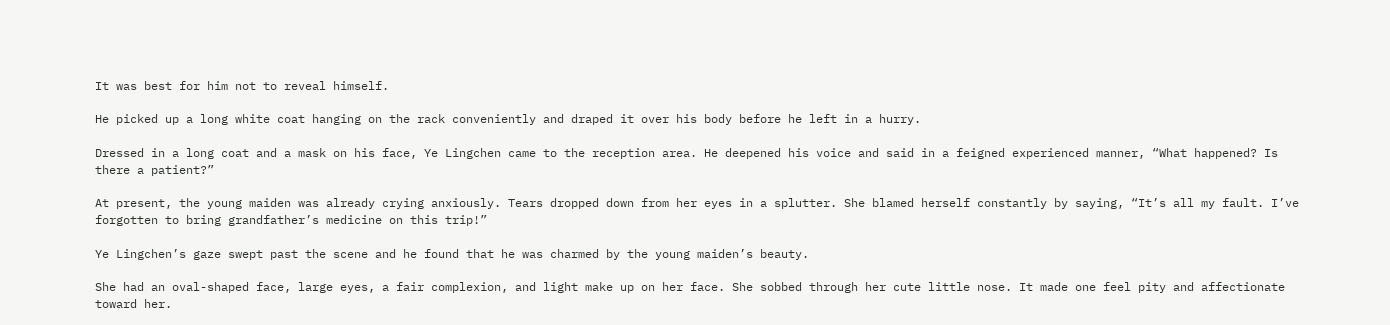It was best for him not to reveal himself.

He picked up a long white coat hanging on the rack conveniently and draped it over his body before he left in a hurry.

Dressed in a long coat and a mask on his face, Ye Lingchen came to the reception area. He deepened his voice and said in a feigned experienced manner, “What happened? Is there a patient?”

At present, the young maiden was already crying anxiously. Tears dropped down from her eyes in a splutter. She blamed herself constantly by saying, “It’s all my fault. I’ve forgotten to bring grandfather’s medicine on this trip!”

Ye Lingchen’s gaze swept past the scene and he found that he was charmed by the young maiden’s beauty.

She had an oval-shaped face, large eyes, a fair complexion, and light make up on her face. She sobbed through her cute little nose. It made one feel pity and affectionate toward her.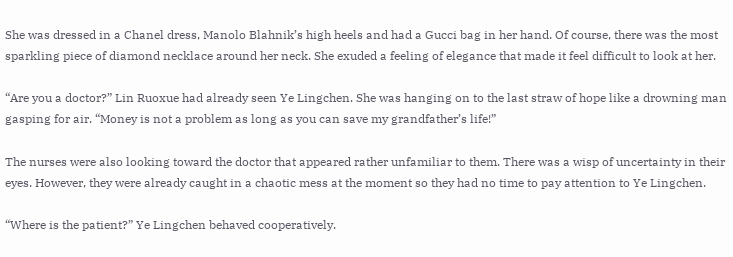She was dressed in a Chanel dress, Manolo Blahnik’s high heels and had a Gucci bag in her hand. Of course, there was the most sparkling piece of diamond necklace around her neck. She exuded a feeling of elegance that made it feel difficult to look at her.

“Are you a doctor?” Lin Ruoxue had already seen Ye Lingchen. She was hanging on to the last straw of hope like a drowning man gasping for air. “Money is not a problem as long as you can save my grandfather’s life!”

The nurses were also looking toward the doctor that appeared rather unfamiliar to them. There was a wisp of uncertainty in their eyes. However, they were already caught in a chaotic mess at the moment so they had no time to pay attention to Ye Lingchen.

“Where is the patient?” Ye Lingchen behaved cooperatively.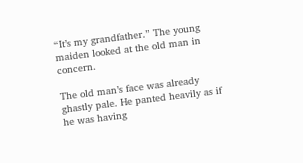“It’s my grandfather.” The young maiden looked at the old man in concern.

The old man’s face was already ghastly pale. He panted heavily as if he was having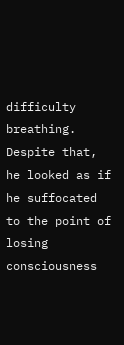difficulty breathing. Despite that, he looked as if he suffocated to the point of losing consciousness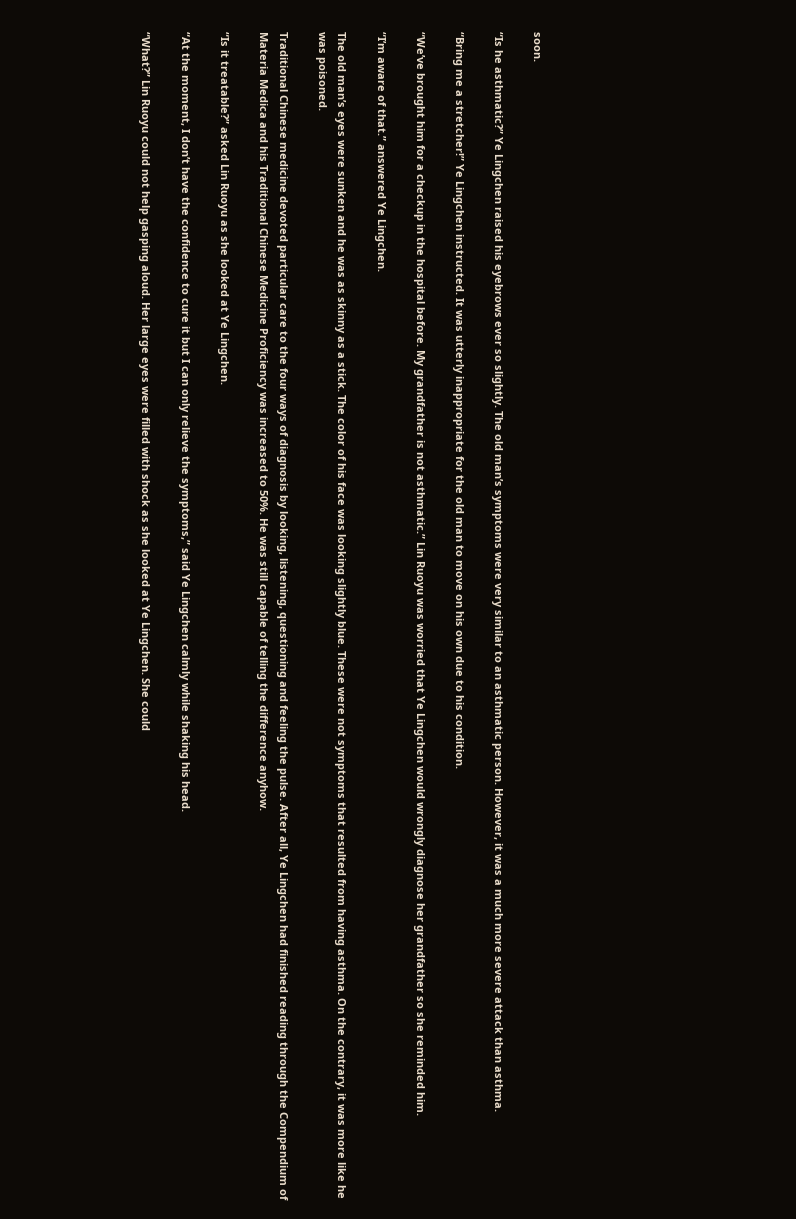soon.

“Is he asthmatic?” Ye Lingchen raised his eyebrows ever so slightly. The old man’s symptoms were very similar to an asthmatic person. However, it was a much more severe attack than asthma.

“Bring me a stretcher!” Ye Lingchen instructed. It was utterly inappropriate for the old man to move on his own due to his condition.

“We’ve brought him for a checkup in the hospital before. My grandfather is not asthmatic.” Lin Ruoyu was worried that Ye Lingchen would wrongly diagnose her grandfather so she reminded him.

“I’m aware of that.” answered Ye Lingchen.

The old man’s eyes were sunken and he was as skinny as a stick. The color of his face was looking slightly blue. These were not symptoms that resulted from having asthma. On the contrary, it was more like he was poisoned.

Traditional Chinese medicine devoted particular care to the four ways of diagnosis by looking, listening, questioning and feeling the pulse. After all, Ye Lingchen had finished reading through the Compendium of Materia Medica and his Traditional Chinese Medicine Proficiency was increased to 50%. He was still capable of telling the difference anyhow.

“Is it treatable?” asked Lin Ruoyu as she looked at Ye Lingchen.

“At the moment, I don’t have the confidence to cure it but I can only relieve the symptoms,” said Ye Lingchen calmly while shaking his head.

“What?” Lin Ruoyu could not help gasping aloud. Her large eyes were filled with shock as she looked at Ye Lingchen. She could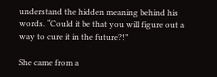understand the hidden meaning behind his words. “Could it be that you will figure out a way to cure it in the future?!”

She came from a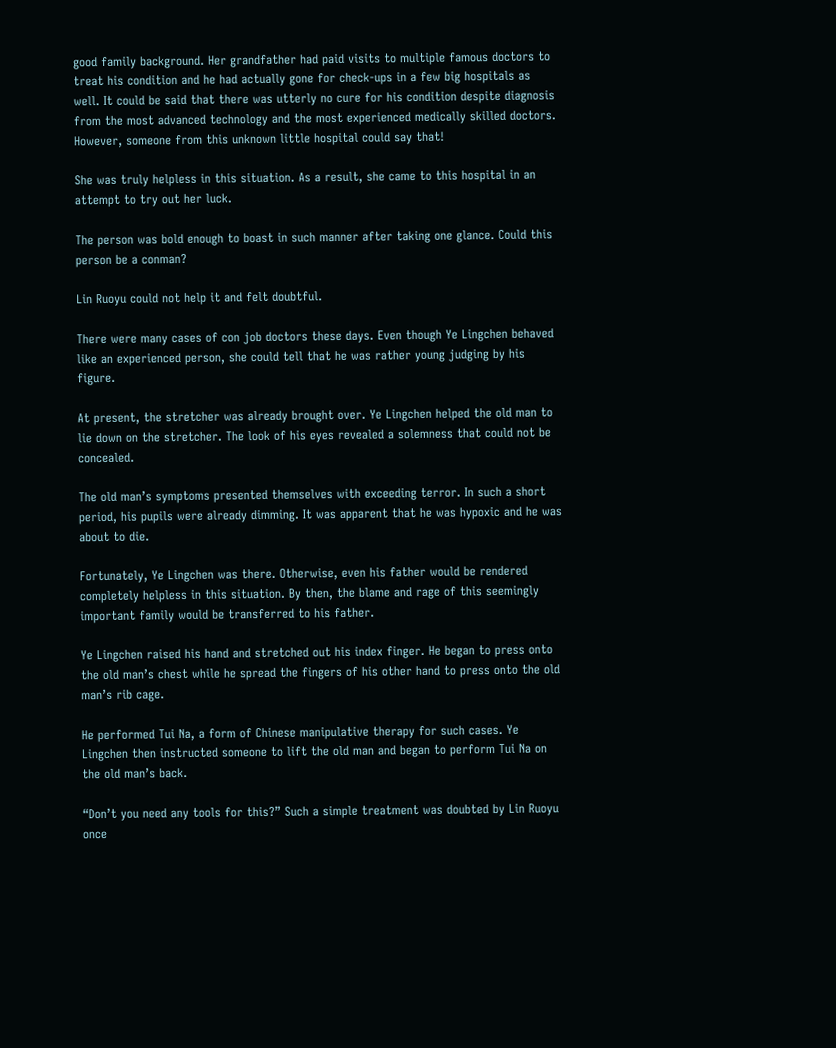good family background. Her grandfather had paid visits to multiple famous doctors to treat his condition and he had actually gone for check-ups in a few big hospitals as well. It could be said that there was utterly no cure for his condition despite diagnosis from the most advanced technology and the most experienced medically skilled doctors. However, someone from this unknown little hospital could say that!

She was truly helpless in this situation. As a result, she came to this hospital in an attempt to try out her luck.

The person was bold enough to boast in such manner after taking one glance. Could this person be a conman?

Lin Ruoyu could not help it and felt doubtful.

There were many cases of con job doctors these days. Even though Ye Lingchen behaved like an experienced person, she could tell that he was rather young judging by his figure.

At present, the stretcher was already brought over. Ye Lingchen helped the old man to lie down on the stretcher. The look of his eyes revealed a solemness that could not be concealed.

The old man’s symptoms presented themselves with exceeding terror. In such a short period, his pupils were already dimming. It was apparent that he was hypoxic and he was about to die.

Fortunately, Ye Lingchen was there. Otherwise, even his father would be rendered completely helpless in this situation. By then, the blame and rage of this seemingly important family would be transferred to his father.

Ye Lingchen raised his hand and stretched out his index finger. He began to press onto the old man’s chest while he spread the fingers of his other hand to press onto the old man’s rib cage.

He performed Tui Na, a form of Chinese manipulative therapy for such cases. Ye Lingchen then instructed someone to lift the old man and began to perform Tui Na on the old man’s back.

“Don’t you need any tools for this?” Such a simple treatment was doubted by Lin Ruoyu once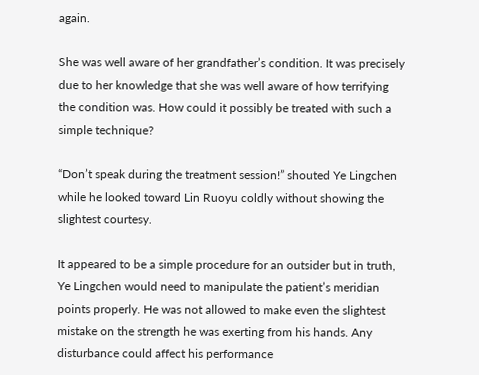again.

She was well aware of her grandfather’s condition. It was precisely due to her knowledge that she was well aware of how terrifying the condition was. How could it possibly be treated with such a simple technique?

“Don’t speak during the treatment session!” shouted Ye Lingchen while he looked toward Lin Ruoyu coldly without showing the slightest courtesy.

It appeared to be a simple procedure for an outsider but in truth, Ye Lingchen would need to manipulate the patient’s meridian points properly. He was not allowed to make even the slightest mistake on the strength he was exerting from his hands. Any disturbance could affect his performance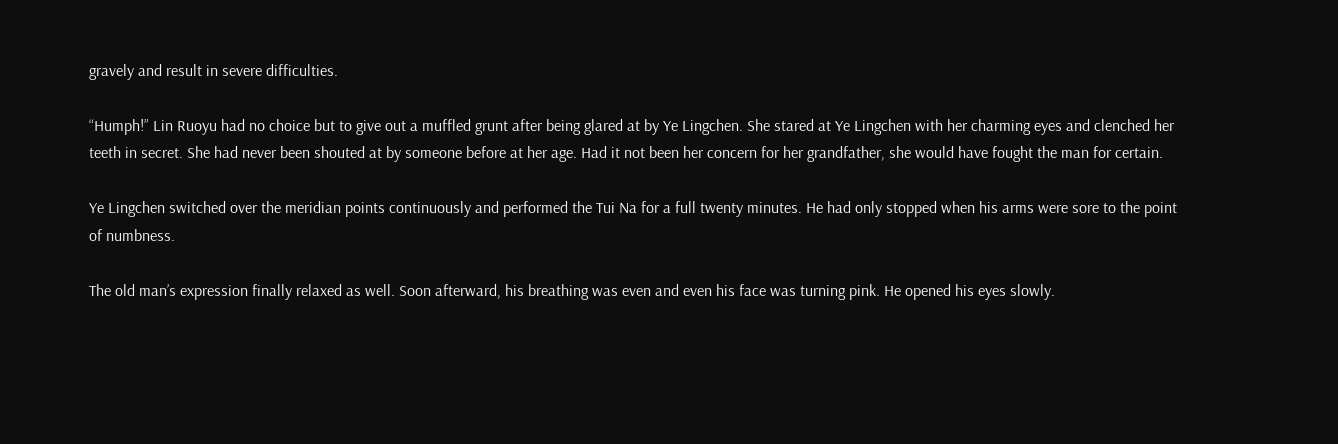gravely and result in severe difficulties.

“Humph!” Lin Ruoyu had no choice but to give out a muffled grunt after being glared at by Ye Lingchen. She stared at Ye Lingchen with her charming eyes and clenched her teeth in secret. She had never been shouted at by someone before at her age. Had it not been her concern for her grandfather, she would have fought the man for certain.

Ye Lingchen switched over the meridian points continuously and performed the Tui Na for a full twenty minutes. He had only stopped when his arms were sore to the point of numbness.

The old man’s expression finally relaxed as well. Soon afterward, his breathing was even and even his face was turning pink. He opened his eyes slowly.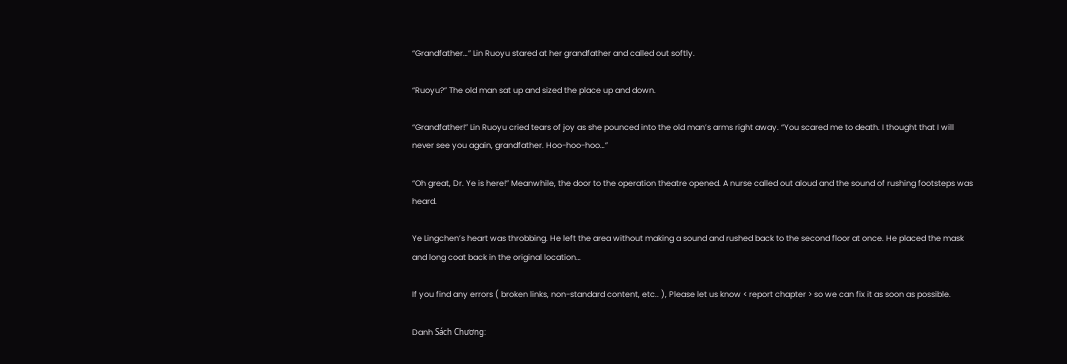“Grandfather…” Lin Ruoyu stared at her grandfather and called out softly.

“Ruoyu?” The old man sat up and sized the place up and down.

“Grandfather!” Lin Ruoyu cried tears of joy as she pounced into the old man’s arms right away. “You scared me to death. I thought that I will never see you again, grandfather. Hoo-hoo-hoo…”

“Oh great, Dr. Ye is here!” Meanwhile, the door to the operation theatre opened. A nurse called out aloud and the sound of rushing footsteps was heard.

Ye Lingchen’s heart was throbbing. He left the area without making a sound and rushed back to the second floor at once. He placed the mask and long coat back in the original location…

If you find any errors ( broken links, non-standard content, etc.. ), Please let us know < report chapter > so we can fix it as soon as possible.

Danh Sách Chương: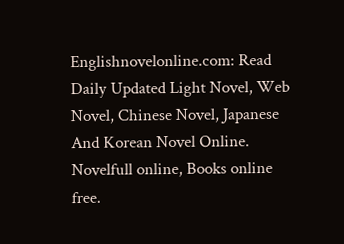Englishnovelonline.com: Read Daily Updated Light Novel, Web Novel, Chinese Novel, Japanese And Korean Novel Online. Novelfull online, Books online free.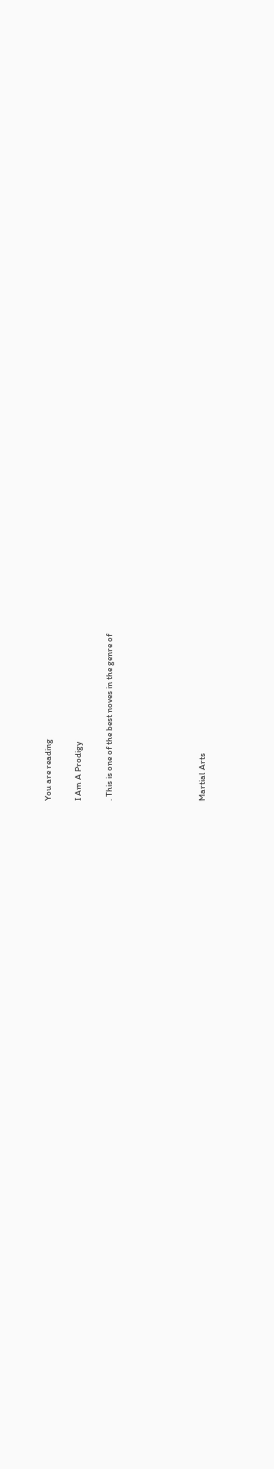You are reading

I Am A Prodigy

. This is one of the best noves in the genre of





Martial Arts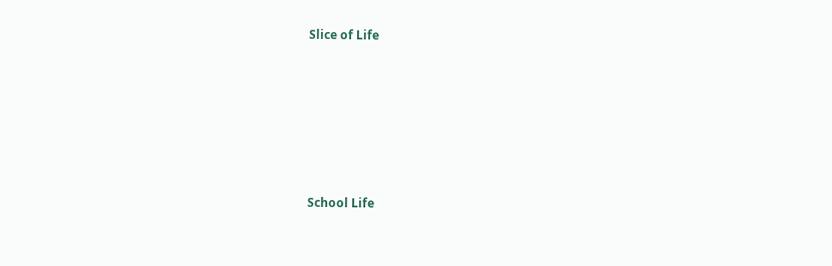Slice of Life






School Life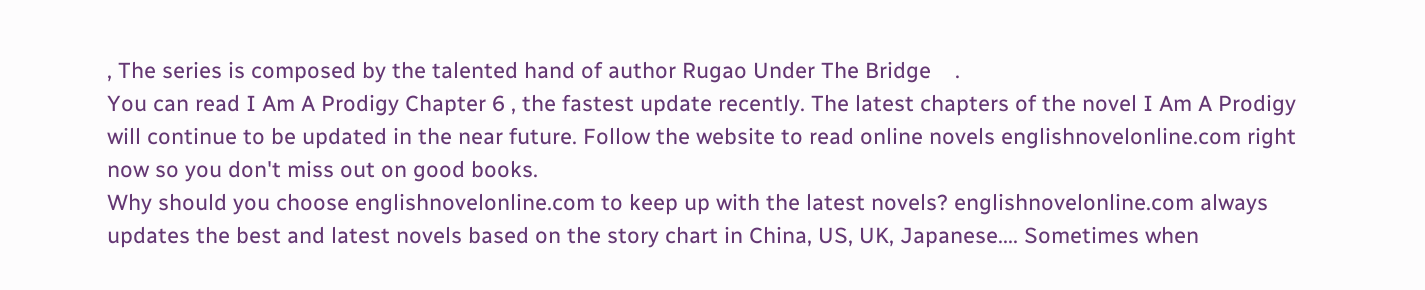, The series is composed by the talented hand of author Rugao Under The Bridge    .
You can read I Am A Prodigy Chapter 6 , the fastest update recently. The latest chapters of the novel I Am A Prodigy will continue to be updated in the near future. Follow the website to read online novels englishnovelonline.com right now so you don't miss out on good books.
Why should you choose englishnovelonline.com to keep up with the latest novels? englishnovelonline.com always updates the best and latest novels based on the story chart in China, US, UK, Japanese.... Sometimes when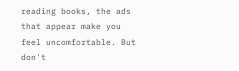reading books, the ads that appear make you feel uncomfortable. But don't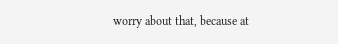worry about that, because at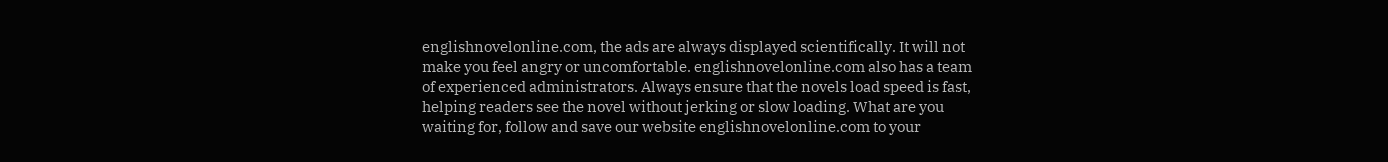englishnovelonline.com, the ads are always displayed scientifically. It will not make you feel angry or uncomfortable. englishnovelonline.com also has a team of experienced administrators. Always ensure that the novels load speed is fast, helping readers see the novel without jerking or slow loading. What are you waiting for, follow and save our website englishnovelonline.com to your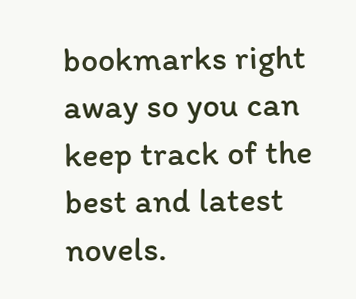bookmarks right away so you can keep track of the best and latest novels.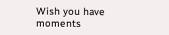Wish you have moments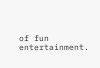of fun entertainment.